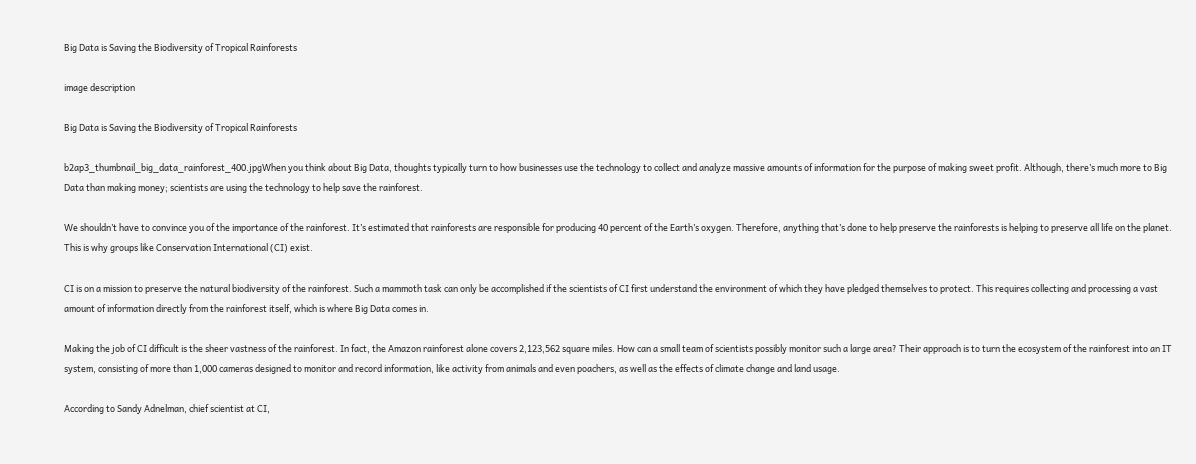Big Data is Saving the Biodiversity of Tropical Rainforests

image description

Big Data is Saving the Biodiversity of Tropical Rainforests

b2ap3_thumbnail_big_data_rainforest_400.jpgWhen you think about Big Data, thoughts typically turn to how businesses use the technology to collect and analyze massive amounts of information for the purpose of making sweet profit. Although, there’s much more to Big Data than making money; scientists are using the technology to help save the rainforest.

We shouldn’t have to convince you of the importance of the rainforest. It’s estimated that rainforests are responsible for producing 40 percent of the Earth’s oxygen. Therefore, anything that’s done to help preserve the rainforests is helping to preserve all life on the planet. This is why groups like Conservation International (CI) exist.

CI is on a mission to preserve the natural biodiversity of the rainforest. Such a mammoth task can only be accomplished if the scientists of CI first understand the environment of which they have pledged themselves to protect. This requires collecting and processing a vast amount of information directly from the rainforest itself, which is where Big Data comes in.

Making the job of CI difficult is the sheer vastness of the rainforest. In fact, the Amazon rainforest alone covers 2,123,562 square miles. How can a small team of scientists possibly monitor such a large area? Their approach is to turn the ecosystem of the rainforest into an IT system, consisting of more than 1,000 cameras designed to monitor and record information, like activity from animals and even poachers, as well as the effects of climate change and land usage.

According to Sandy Adnelman, chief scientist at CI,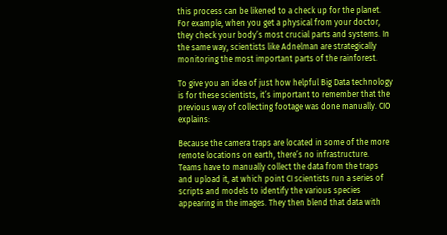this process can be likened to a check up for the planet. For example, when you get a physical from your doctor, they check your body’s most crucial parts and systems. In the same way, scientists like Adnelman are strategically monitoring the most important parts of the rainforest.

To give you an idea of just how helpful Big Data technology is for these scientists, it’s important to remember that the previous way of collecting footage was done manually. CIO explains:

Because the camera traps are located in some of the more remote locations on earth, there’s no infrastructure. Teams have to manually collect the data from the traps and upload it, at which point CI scientists run a series of scripts and models to identify the various species appearing in the images. They then blend that data with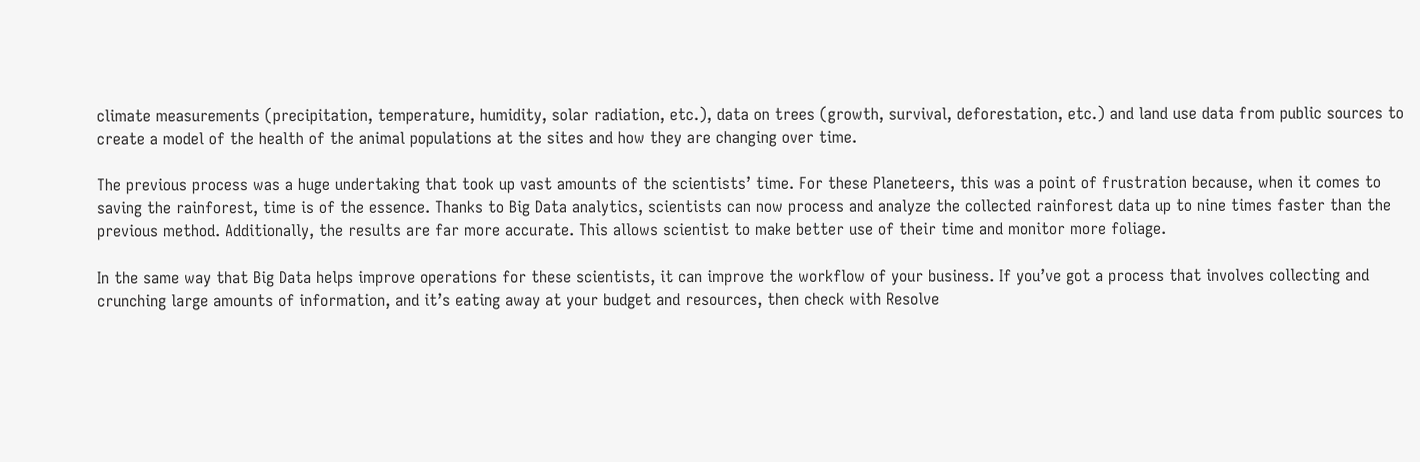climate measurements (precipitation, temperature, humidity, solar radiation, etc.), data on trees (growth, survival, deforestation, etc.) and land use data from public sources to create a model of the health of the animal populations at the sites and how they are changing over time.

The previous process was a huge undertaking that took up vast amounts of the scientists’ time. For these Planeteers, this was a point of frustration because, when it comes to saving the rainforest, time is of the essence. Thanks to Big Data analytics, scientists can now process and analyze the collected rainforest data up to nine times faster than the previous method. Additionally, the results are far more accurate. This allows scientist to make better use of their time and monitor more foliage.

In the same way that Big Data helps improve operations for these scientists, it can improve the workflow of your business. If you’ve got a process that involves collecting and crunching large amounts of information, and it’s eating away at your budget and resources, then check with Resolve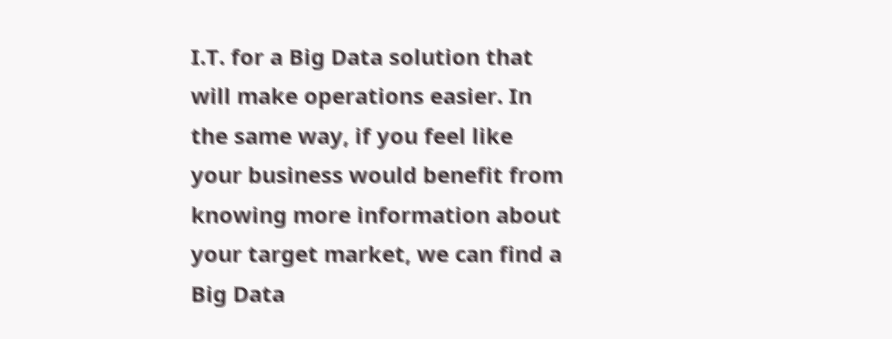I.T. for a Big Data solution that will make operations easier. In the same way, if you feel like your business would benefit from knowing more information about your target market, we can find a Big Data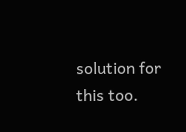solution for this too.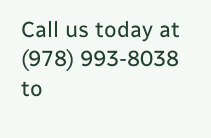Call us today at (978) 993-8038 to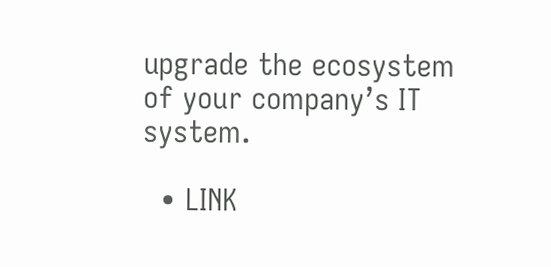upgrade the ecosystem of your company’s IT system.

  • LINK